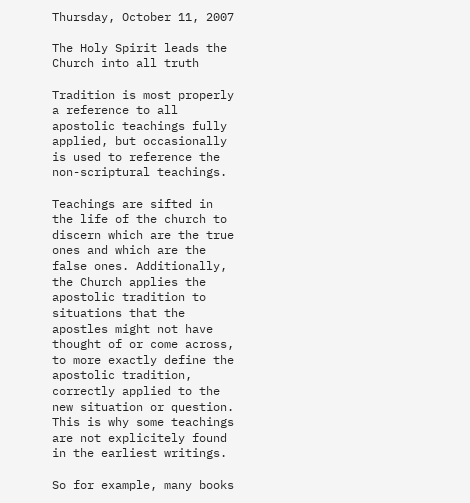Thursday, October 11, 2007

The Holy Spirit leads the Church into all truth

Tradition is most properly a reference to all apostolic teachings fully applied, but occasionally is used to reference the non-scriptural teachings.

Teachings are sifted in the life of the church to discern which are the true ones and which are the false ones. Additionally, the Church applies the apostolic tradition to situations that the apostles might not have thought of or come across, to more exactly define the apostolic tradition, correctly applied to the new situation or question. This is why some teachings are not explicitely found in the earliest writings.

So for example, many books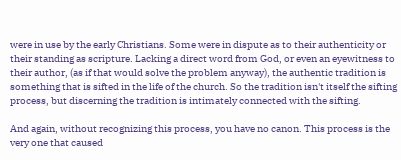were in use by the early Christians. Some were in dispute as to their authenticity or their standing as scripture. Lacking a direct word from God, or even an eyewitness to their author, (as if that would solve the problem anyway), the authentic tradition is something that is sifted in the life of the church. So the tradition isn't itself the sifting process, but discerning the tradition is intimately connected with the sifting.

And again, without recognizing this process, you have no canon. This process is the very one that caused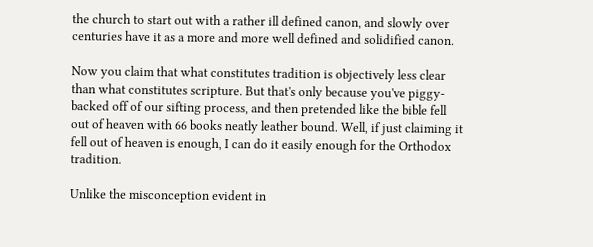the church to start out with a rather ill defined canon, and slowly over centuries have it as a more and more well defined and solidified canon.

Now you claim that what constitutes tradition is objectively less clear than what constitutes scripture. But that's only because you've piggy-backed off of our sifting process, and then pretended like the bible fell out of heaven with 66 books neatly leather bound. Well, if just claiming it fell out of heaven is enough, I can do it easily enough for the Orthodox tradition.

Unlike the misconception evident in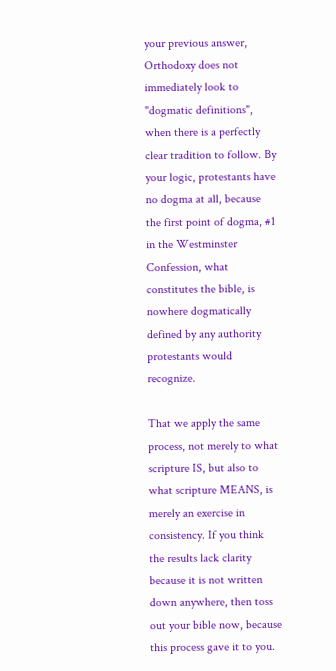your previous answer, Orthodoxy does not immediately look to "dogmatic definitions", when there is a perfectly clear tradition to follow. By your logic, protestants have no dogma at all, because the first point of dogma, #1 in the Westminster Confession, what constitutes the bible, is nowhere dogmatically defined by any authority protestants would recognize.

That we apply the same process, not merely to what scripture IS, but also to what scripture MEANS, is merely an exercise in consistency. If you think the results lack clarity because it is not written down anywhere, then toss out your bible now, because this process gave it to you.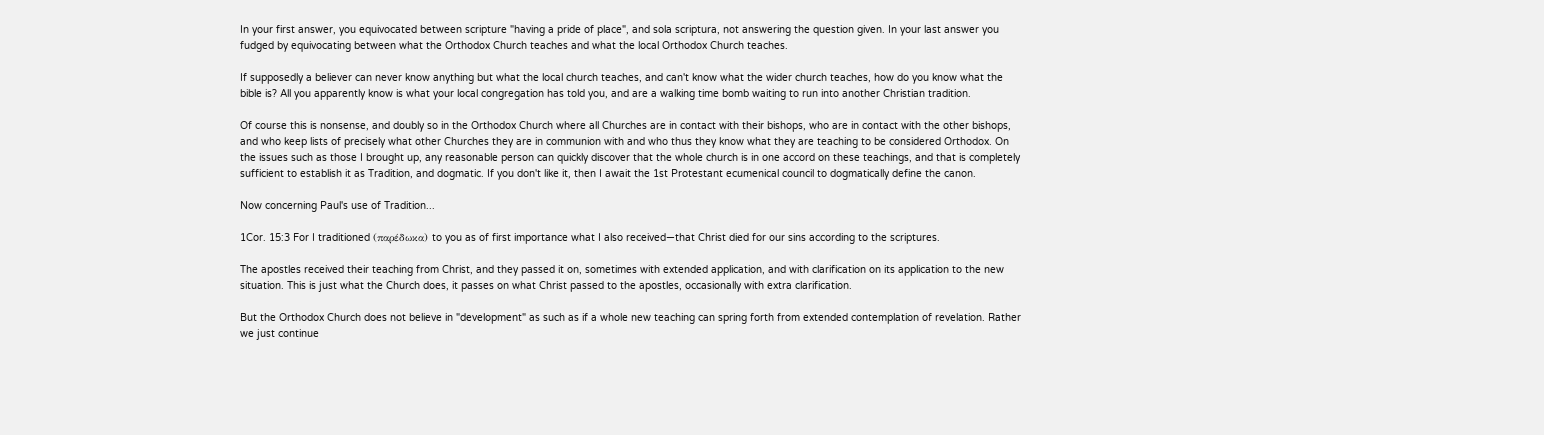In your first answer, you equivocated between scripture "having a pride of place", and sola scriptura, not answering the question given. In your last answer you fudged by equivocating between what the Orthodox Church teaches and what the local Orthodox Church teaches.

If supposedly a believer can never know anything but what the local church teaches, and can't know what the wider church teaches, how do you know what the bible is? All you apparently know is what your local congregation has told you, and are a walking time bomb waiting to run into another Christian tradition.

Of course this is nonsense, and doubly so in the Orthodox Church where all Churches are in contact with their bishops, who are in contact with the other bishops, and who keep lists of precisely what other Churches they are in communion with and who thus they know what they are teaching to be considered Orthodox. On the issues such as those I brought up, any reasonable person can quickly discover that the whole church is in one accord on these teachings, and that is completely sufficient to establish it as Tradition, and dogmatic. If you don't like it, then I await the 1st Protestant ecumenical council to dogmatically define the canon.

Now concerning Paul's use of Tradition...

1Cor. 15:3 For I traditioned (παρέδωκα) to you as of first importance what I also received—that Christ died for our sins according to the scriptures.

The apostles received their teaching from Christ, and they passed it on, sometimes with extended application, and with clarification on its application to the new situation. This is just what the Church does, it passes on what Christ passed to the apostles, occasionally with extra clarification.

But the Orthodox Church does not believe in "development" as such as if a whole new teaching can spring forth from extended contemplation of revelation. Rather we just continue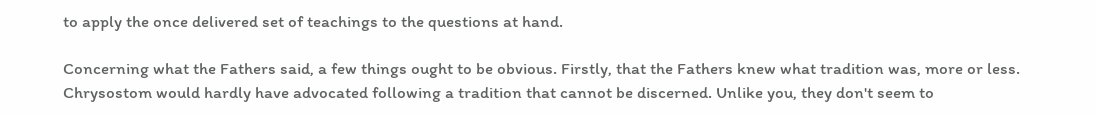to apply the once delivered set of teachings to the questions at hand.

Concerning what the Fathers said, a few things ought to be obvious. Firstly, that the Fathers knew what tradition was, more or less. Chrysostom would hardly have advocated following a tradition that cannot be discerned. Unlike you, they don't seem to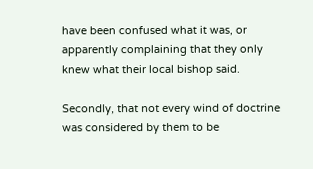have been confused what it was, or apparently complaining that they only knew what their local bishop said.

Secondly, that not every wind of doctrine was considered by them to be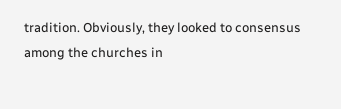tradition. Obviously, they looked to consensus among the churches in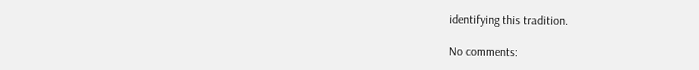identifying this tradition.

No comments: